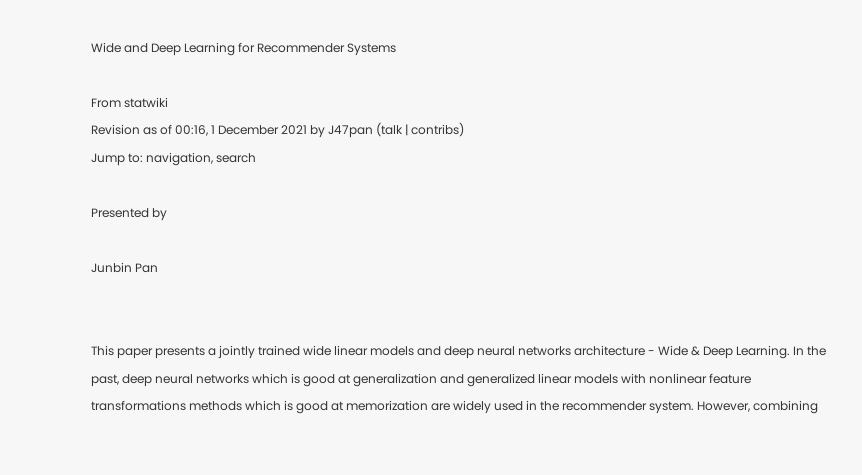Wide and Deep Learning for Recommender Systems

From statwiki
Revision as of 00:16, 1 December 2021 by J47pan (talk | contribs)
Jump to: navigation, search

Presented by

Junbin Pan


This paper presents a jointly trained wide linear models and deep neural networks architecture - Wide & Deep Learning. In the past, deep neural networks which is good at generalization and generalized linear models with nonlinear feature transformations methods which is good at memorization are widely used in the recommender system. However, combining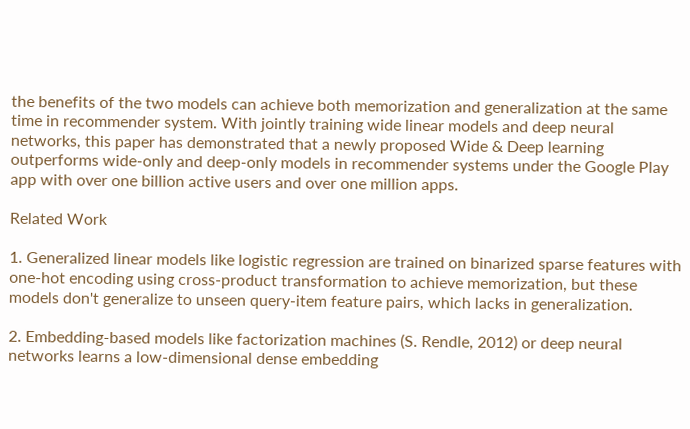the benefits of the two models can achieve both memorization and generalization at the same time in recommender system. With jointly training wide linear models and deep neural networks, this paper has demonstrated that a newly proposed Wide & Deep learning outperforms wide-only and deep-only models in recommender systems under the Google Play app with over one billion active users and over one million apps.

Related Work

1. Generalized linear models like logistic regression are trained on binarized sparse features with one-hot encoding using cross-product transformation to achieve memorization, but these models don't generalize to unseen query-item feature pairs, which lacks in generalization.

2. Embedding-based models like factorization machines (S. Rendle, 2012) or deep neural networks learns a low-dimensional dense embedding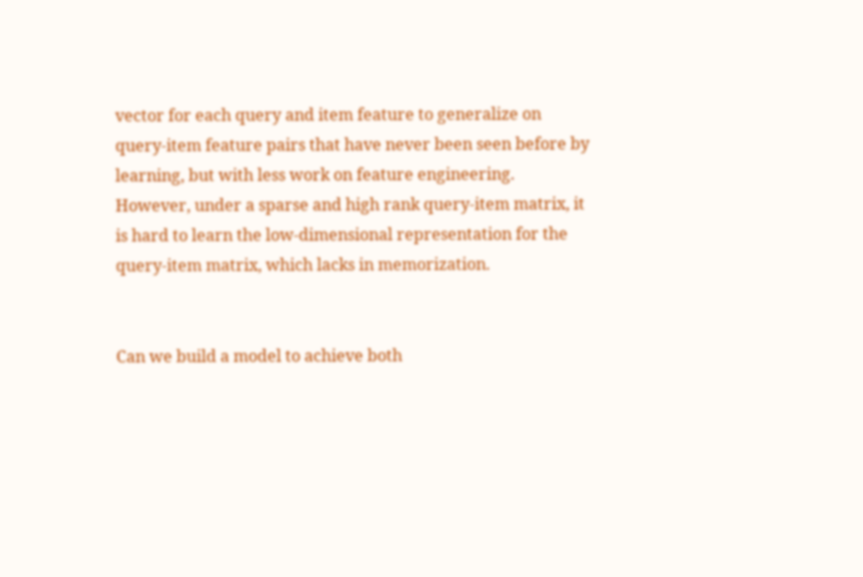vector for each query and item feature to generalize on query-item feature pairs that have never been seen before by learning, but with less work on feature engineering. However, under a sparse and high rank query-item matrix, it is hard to learn the low-dimensional representation for the query-item matrix, which lacks in memorization.


Can we build a model to achieve both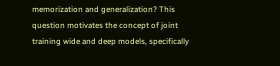memorization and generalization? This question motivates the concept of joint training wide and deep models, specifically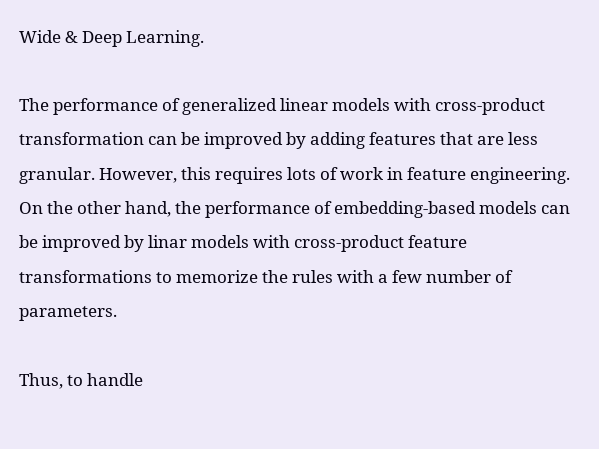Wide & Deep Learning.

The performance of generalized linear models with cross-product transformation can be improved by adding features that are less granular. However, this requires lots of work in feature engineering. On the other hand, the performance of embedding-based models can be improved by linar models with cross-product feature transformations to memorize the rules with a few number of parameters.

Thus, to handle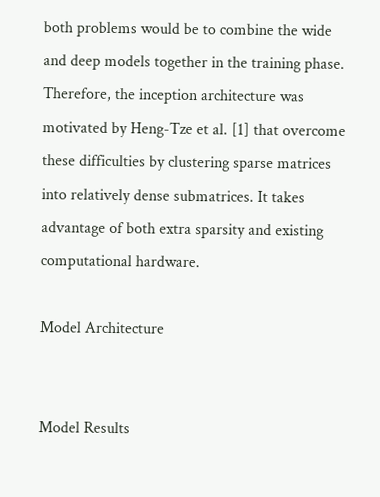both problems would be to combine the wide and deep models together in the training phase. Therefore, the inception architecture was motivated by Heng-Tze et al. [1] that overcome these difficulties by clustering sparse matrices into relatively dense submatrices. It takes advantage of both extra sparsity and existing computational hardware.

Model Architecture


Model Results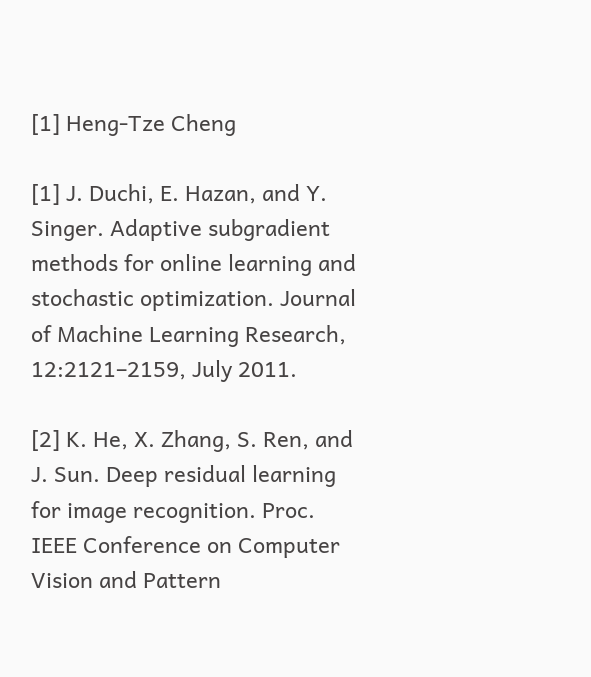[1] Heng-Tze Cheng

[1] J. Duchi, E. Hazan, and Y. Singer. Adaptive subgradient methods for online learning and stochastic optimization. Journal of Machine Learning Research, 12:2121–2159, July 2011.

[2] K. He, X. Zhang, S. Ren, and J. Sun. Deep residual learning for image recognition. Proc. IEEE Conference on Computer Vision and Pattern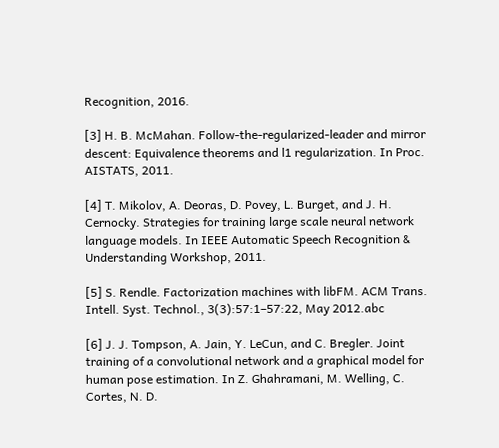Recognition, 2016.

[3] H. B. McMahan. Follow-the-regularized-leader and mirror descent: Equivalence theorems and l1 regularization. In Proc. AISTATS, 2011.

[4] T. Mikolov, A. Deoras, D. Povey, L. Burget, and J. H. Cernocky. Strategies for training large scale neural network language models. In IEEE Automatic Speech Recognition & Understanding Workshop, 2011.

[5] S. Rendle. Factorization machines with libFM. ACM Trans. Intell. Syst. Technol., 3(3):57:1–57:22, May 2012.abc

[6] J. J. Tompson, A. Jain, Y. LeCun, and C. Bregler. Joint training of a convolutional network and a graphical model for human pose estimation. In Z. Ghahramani, M. Welling, C. Cortes, N. D.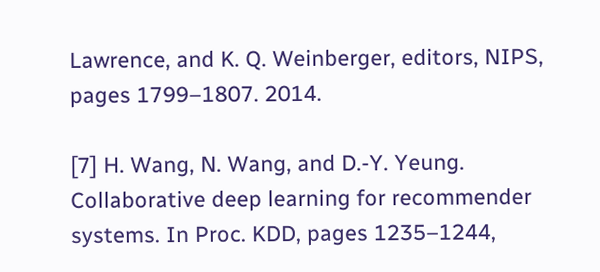Lawrence, and K. Q. Weinberger, editors, NIPS, pages 1799–1807. 2014.

[7] H. Wang, N. Wang, and D.-Y. Yeung. Collaborative deep learning for recommender systems. In Proc. KDD, pages 1235–1244,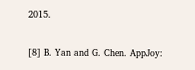2015.

[8] B. Yan and G. Chen. AppJoy: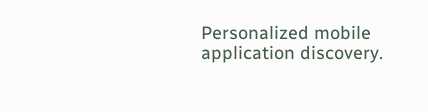Personalized mobile application discovery.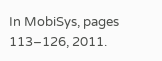In MobiSys, pages 113–126, 2011.